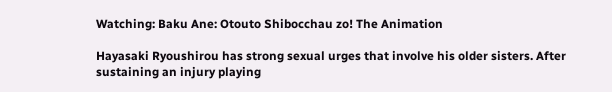Watching: Baku Ane: Otouto Shibocchau zo! The Animation

Hayasaki Ryoushirou has strong sexual urges that involve his older sisters. After sustaining an injury playing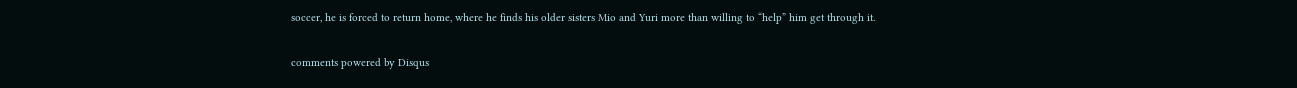soccer, he is forced to return home, where he finds his older sisters Mio and Yuri more than willing to “help” him get through it.

comments powered by Disqus